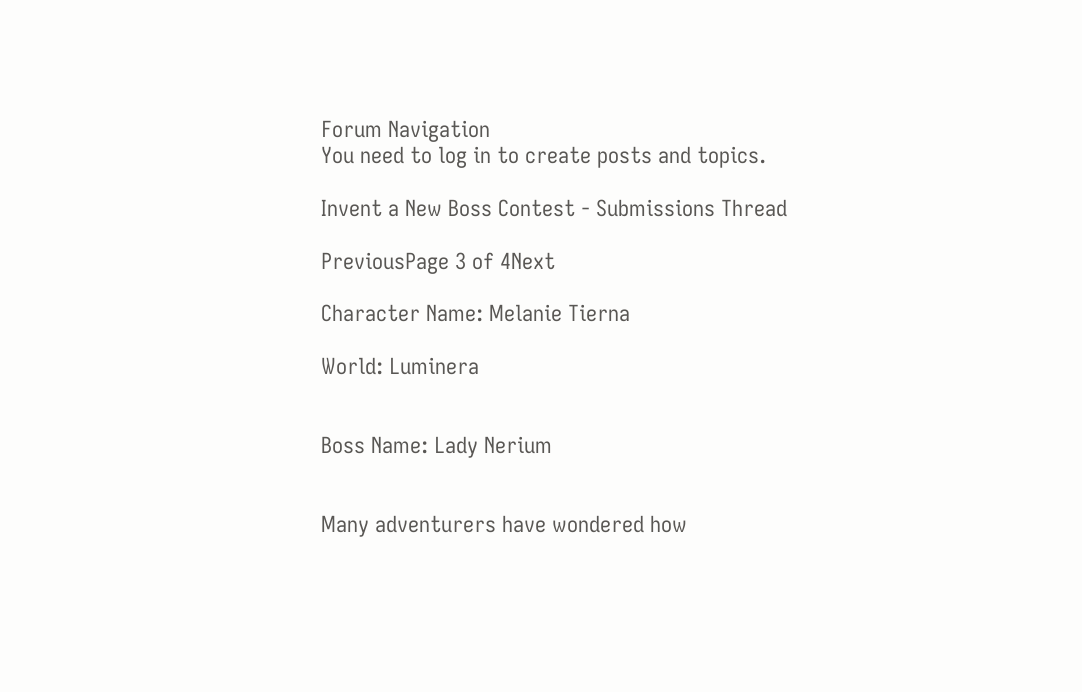Forum Navigation
You need to log in to create posts and topics.

Invent a New Boss Contest - Submissions Thread

PreviousPage 3 of 4Next

Character Name: Melanie Tierna

World: Luminera


Boss Name: Lady Nerium


Many adventurers have wondered how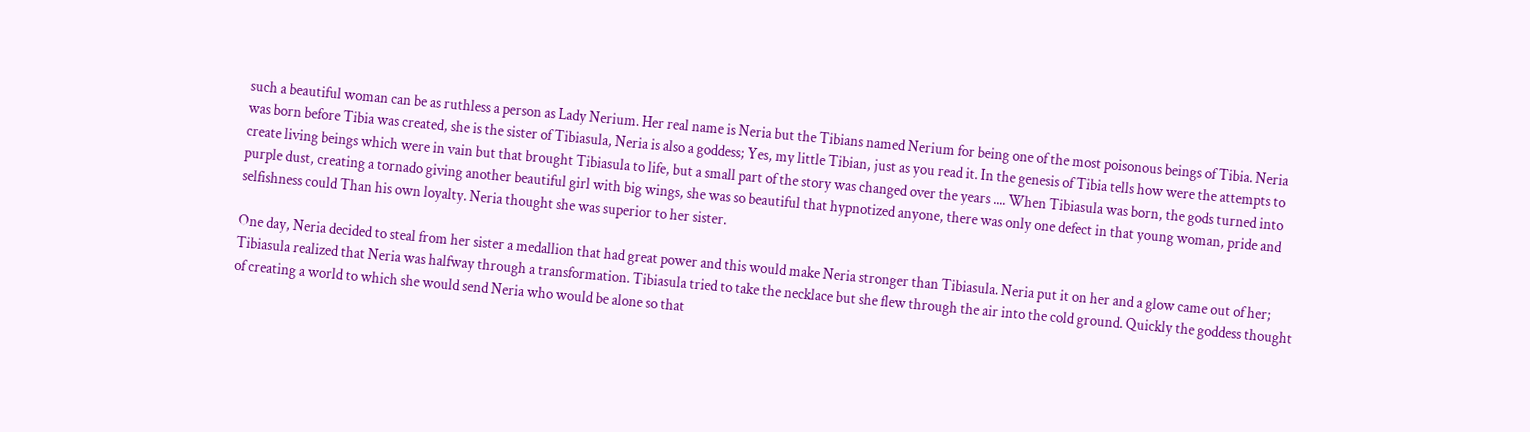such a beautiful woman can be as ruthless a person as Lady Nerium. Her real name is Neria but the Tibians named Nerium for being one of the most poisonous beings of Tibia. Neria was born before Tibia was created, she is the sister of Tibiasula, Neria is also a goddess; Yes, my little Tibian, just as you read it. In the genesis of Tibia tells how were the attempts to create living beings which were in vain but that brought Tibiasula to life, but a small part of the story was changed over the years .... When Tibiasula was born, the gods turned into purple dust, creating a tornado giving another beautiful girl with big wings, she was so beautiful that hypnotized anyone, there was only one defect in that young woman, pride and selfishness could Than his own loyalty. Neria thought she was superior to her sister.

One day, Neria decided to steal from her sister a medallion that had great power and this would make Neria stronger than Tibiasula. Neria put it on her and a glow came out of her; Tibiasula realized that Neria was halfway through a transformation. Tibiasula tried to take the necklace but she flew through the air into the cold ground. Quickly the goddess thought of creating a world to which she would send Neria who would be alone so that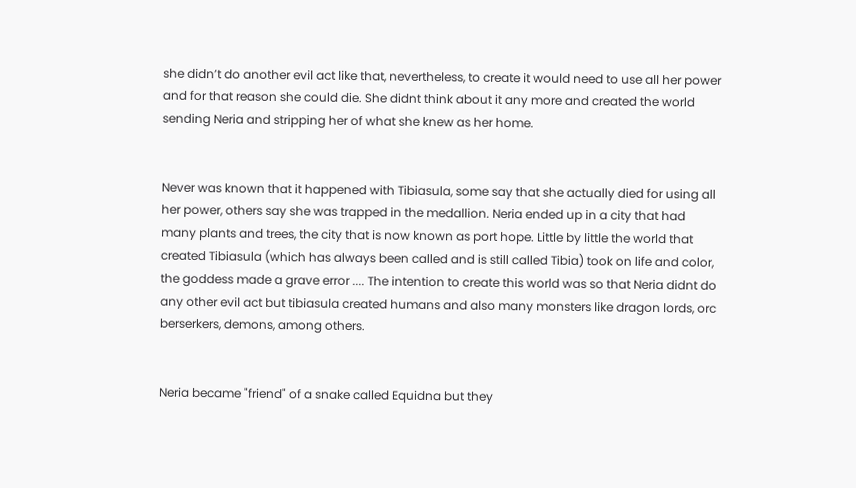she didn’t do another evil act like that, nevertheless, to create it would need to use all her power and for that reason she could die. She didnt think about it any more and created the world sending Neria and stripping her of what she knew as her home.


Never was known that it happened with Tibiasula, some say that she actually died for using all her power, others say she was trapped in the medallion. Neria ended up in a city that had many plants and trees, the city that is now known as port hope. Little by little the world that created Tibiasula (which has always been called and is still called Tibia) took on life and color, the goddess made a grave error .... The intention to create this world was so that Neria didnt do any other evil act but tibiasula created humans and also many monsters like dragon lords, orc berserkers, demons, among others.


Neria became "friend" of a snake called Equidna but they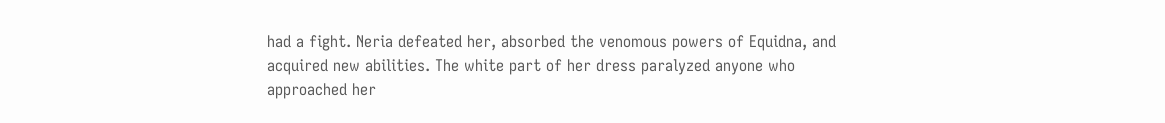had a fight. Neria defeated her, absorbed the venomous powers of Equidna, and acquired new abilities. The white part of her dress paralyzed anyone who approached her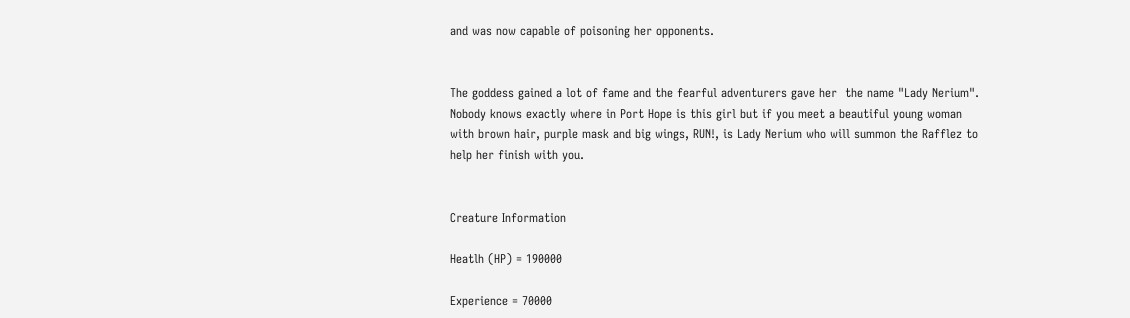and was now capable of poisoning her opponents.


The goddess gained a lot of fame and the fearful adventurers gave her  the name "Lady Nerium". Nobody knows exactly where in Port Hope is this girl but if you meet a beautiful young woman with brown hair, purple mask and big wings, RUN!, is Lady Nerium who will summon the Rafflez to help her finish with you.


Creature Information

Heatlh (HP) = 190000

Experience = 70000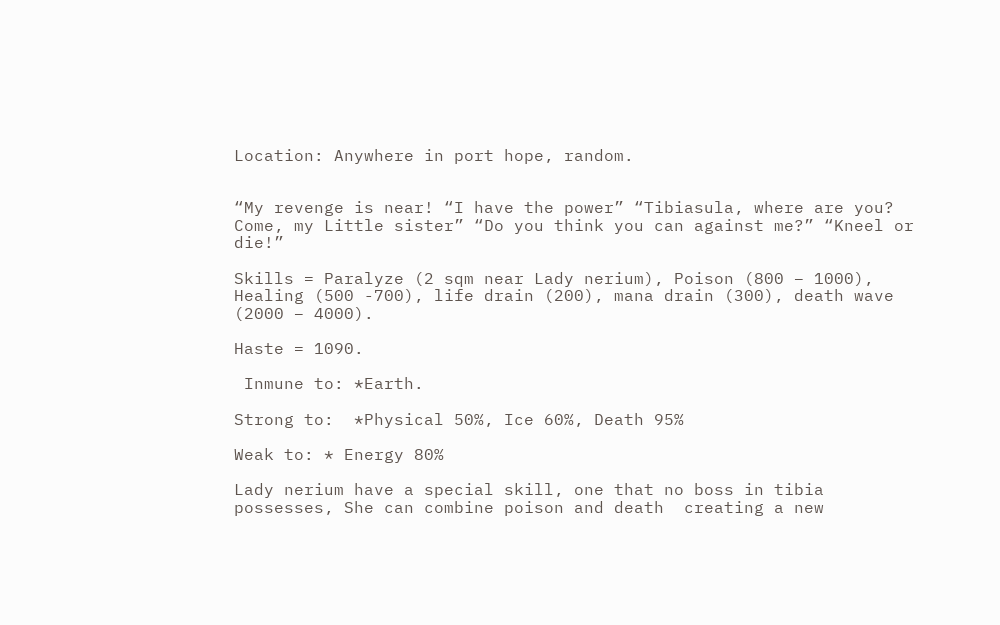Location: Anywhere in port hope, random.


“My revenge is near! “I have the power” “Tibiasula, where are you? Come, my Little sister” “Do you think you can against me?” “Kneel or die!”

Skills = Paralyze (2 sqm near Lady nerium), Poison (800 – 1000), Healing (500 -700), life drain (200), mana drain (300), death wave (2000 – 4000).

Haste = 1090.

 Inmune to: *Earth.

Strong to:  *Physical 50%, Ice 60%, Death 95%

Weak to: * Energy 80%

Lady nerium have a special skill, one that no boss in tibia possesses, She can combine poison and death  creating a new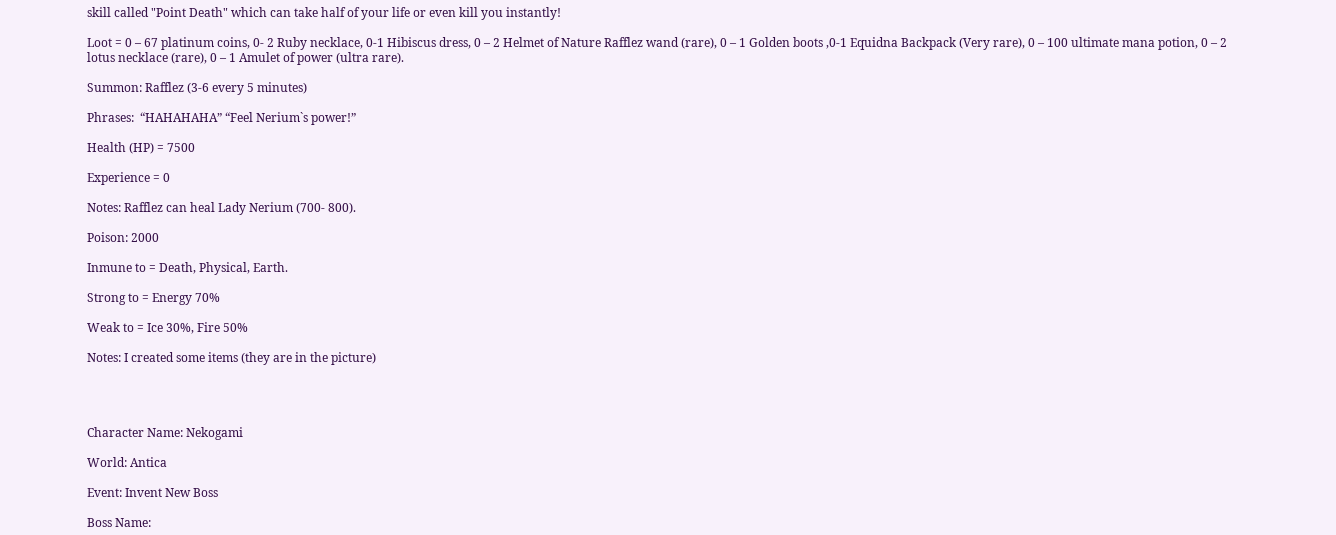skill called "Point Death" which can take half of your life or even kill you instantly!

Loot = 0 – 67 platinum coins, 0- 2 Ruby necklace, 0-1 Hibiscus dress, 0 – 2 Helmet of Nature Rafflez wand (rare), 0 – 1 Golden boots ,0-1 Equidna Backpack (Very rare), 0 – 100 ultimate mana potion, 0 – 2 lotus necklace (rare), 0 – 1 Amulet of power (ultra rare).

Summon: Rafflez (3-6 every 5 minutes)

Phrases:  “HAHAHAHA” “Feel Nerium`s power!”

Health (HP) = 7500

Experience = 0

Notes: Rafflez can heal Lady Nerium (700- 800).

Poison: 2000

Inmune to = Death, Physical, Earth.

Strong to = Energy 70%

Weak to = Ice 30%, Fire 50%

Notes: I created some items (they are in the picture)




Character Name: Nekogami

World: Antica

Event: Invent New Boss

Boss Name: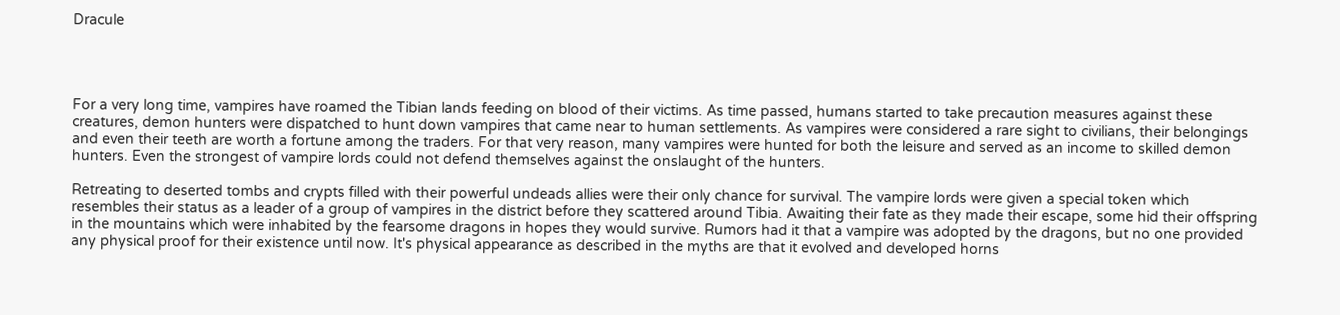Dracule




For a very long time, vampires have roamed the Tibian lands feeding on blood of their victims. As time passed, humans started to take precaution measures against these creatures, demon hunters were dispatched to hunt down vampires that came near to human settlements. As vampires were considered a rare sight to civilians, their belongings and even their teeth are worth a fortune among the traders. For that very reason, many vampires were hunted for both the leisure and served as an income to skilled demon hunters. Even the strongest of vampire lords could not defend themselves against the onslaught of the hunters.

Retreating to deserted tombs and crypts filled with their powerful undeads allies were their only chance for survival. The vampire lords were given a special token which resembles their status as a leader of a group of vampires in the district before they scattered around Tibia. Awaiting their fate as they made their escape, some hid their offspring in the mountains which were inhabited by the fearsome dragons in hopes they would survive. Rumors had it that a vampire was adopted by the dragons, but no one provided any physical proof for their existence until now. It's physical appearance as described in the myths are that it evolved and developed horns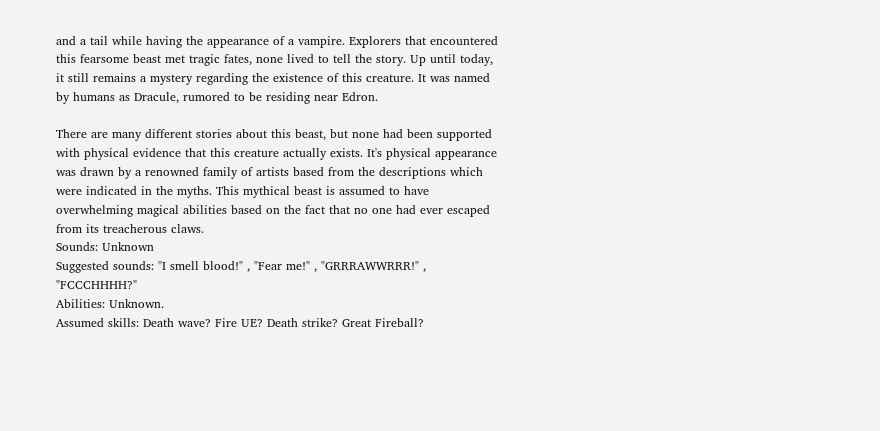and a tail while having the appearance of a vampire. Explorers that encountered this fearsome beast met tragic fates, none lived to tell the story. Up until today, it still remains a mystery regarding the existence of this creature. It was named by humans as Dracule, rumored to be residing near Edron.

There are many different stories about this beast, but none had been supported with physical evidence that this creature actually exists. It's physical appearance was drawn by a renowned family of artists based from the descriptions which were indicated in the myths. This mythical beast is assumed to have overwhelming magical abilities based on the fact that no one had ever escaped from its treacherous claws.
Sounds: Unknown
Suggested sounds: "I smell blood!" , "Fear me!" , "GRRRAWWRRR!" , "FCCCHHHH?"
Abilities: Unknown.
Assumed skills: Death wave? Fire UE? Death strike? Great Fireball?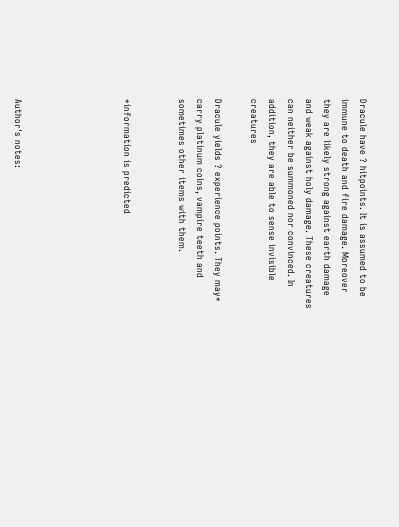Dracule have ? hitpoints. It is assumed to be immune to death and fire damage. Moreover they are likely strong against earth damage and weak against holy damage. These creatures can neither be summoned nor convinced. In addition, they are able to sense invisible creatures

Dracule yields ? experience points. They may* carry platinum coins, vampire teeth and sometimes other items with them.


*information is predicted





Author's notes: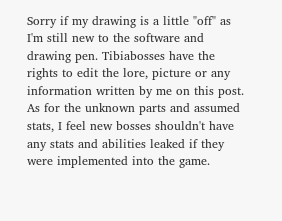Sorry if my drawing is a little "off" as I'm still new to the software and drawing pen. Tibiabosses have the rights to edit the lore, picture or any information written by me on this post. As for the unknown parts and assumed stats, I feel new bosses shouldn't have any stats and abilities leaked if they were implemented into the game.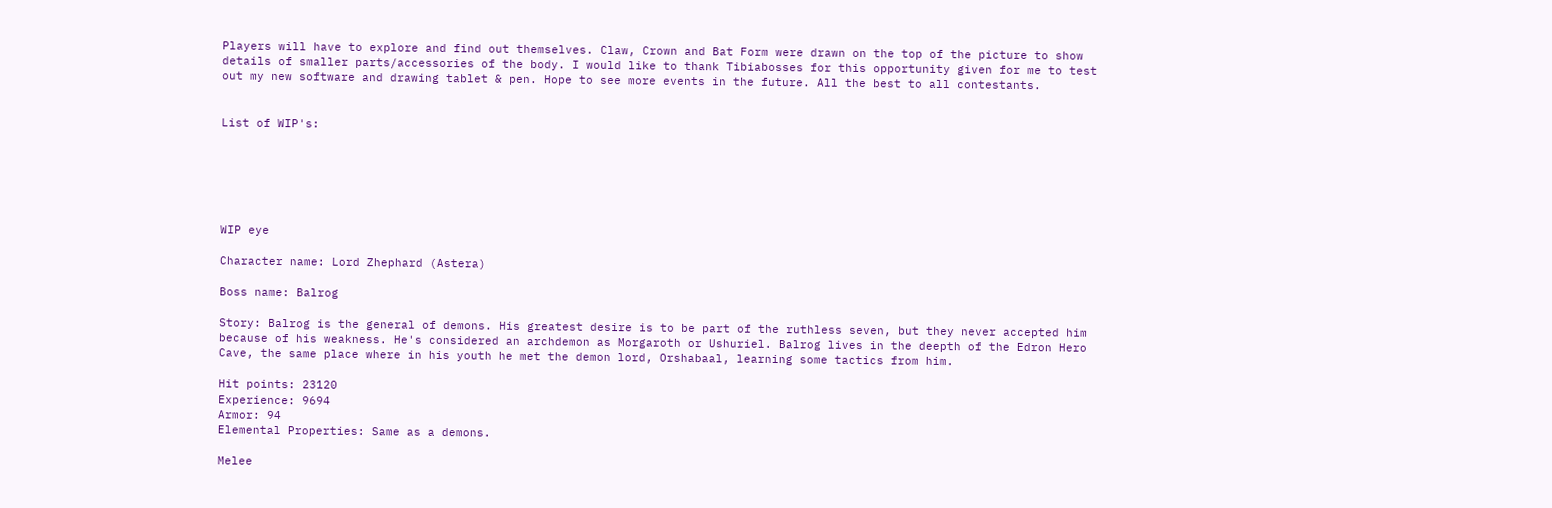Players will have to explore and find out themselves. Claw, Crown and Bat Form were drawn on the top of the picture to show details of smaller parts/accessories of the body. I would like to thank Tibiabosses for this opportunity given for me to test out my new software and drawing tablet & pen. Hope to see more events in the future. All the best to all contestants.


List of WIP's:






WIP eye

Character name: Lord Zhephard (Astera)

Boss name: Balrog

Story: Balrog is the general of demons. His greatest desire is to be part of the ruthless seven, but they never accepted him because of his weakness. He's considered an archdemon as Morgaroth or Ushuriel. Balrog lives in the deepth of the Edron Hero Cave, the same place where in his youth he met the demon lord, Orshabaal, learning some tactics from him.

Hit points: 23120
Experience: 9694
Armor: 94
Elemental Properties: Same as a demons.

Melee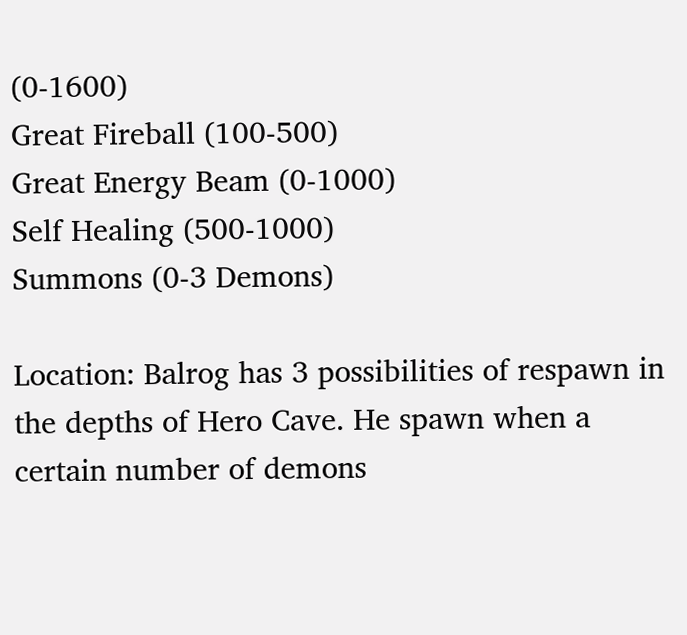(0-1600)
Great Fireball (100-500)
Great Energy Beam (0-1000)
Self Healing (500-1000)
Summons (0-3 Demons)

Location: Balrog has 3 possibilities of respawn in the depths of Hero Cave. He spawn when a certain number of demons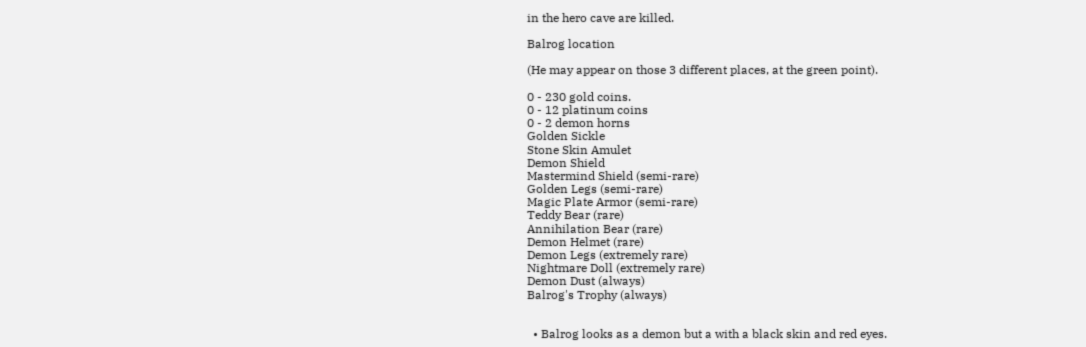in the hero cave are killed.

Balrog location

(He may appear on those 3 different places, at the green point).

0 - 230 gold coins.
0 - 12 platinum coins
0 - 2 demon horns
Golden Sickle
Stone Skin Amulet
Demon Shield
Mastermind Shield (semi-rare)
Golden Legs (semi-rare)
Magic Plate Armor (semi-rare)
Teddy Bear (rare)
Annihilation Bear (rare)
Demon Helmet (rare)
Demon Legs (extremely rare)
Nightmare Doll (extremely rare)
Demon Dust (always)
Balrog's Trophy (always)


  • Balrog looks as a demon but a with a black skin and red eyes.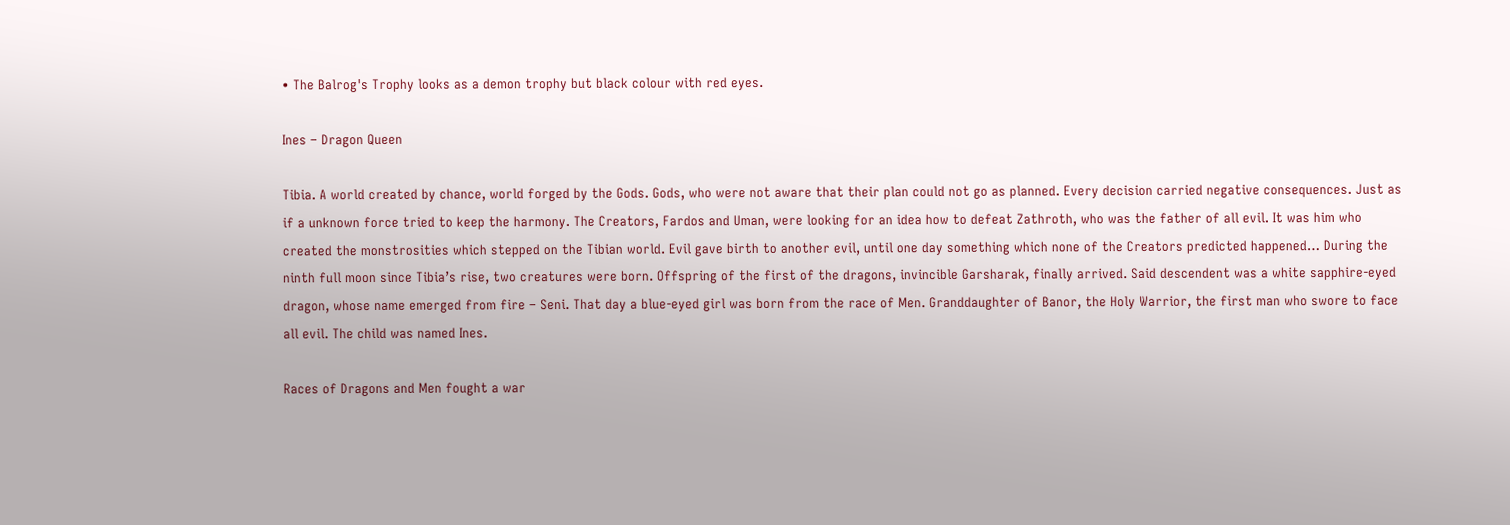• The Balrog's Trophy looks as a demon trophy but black colour with red eyes.

Ines – Dragon Queen

Tibia. A world created by chance, world forged by the Gods. Gods, who were not aware that their plan could not go as planned. Every decision carried negative consequences. Just as if a unknown force tried to keep the harmony. The Creators, Fardos and Uman, were looking for an idea how to defeat Zathroth, who was the father of all evil. It was him who created the monstrosities which stepped on the Tibian world. Evil gave birth to another evil, until one day something which none of the Creators predicted happened… During the ninth full moon since Tibia’s rise, two creatures were born. Offspring of the first of the dragons, invincible Garsharak, finally arrived. Said descendent was a white sapphire-eyed dragon, whose name emerged from fire – Seni. That day a blue-eyed girl was born from the race of Men. Granddaughter of Banor, the Holy Warrior, the first man who swore to face all evil. The child was named Ines.

Races of Dragons and Men fought a war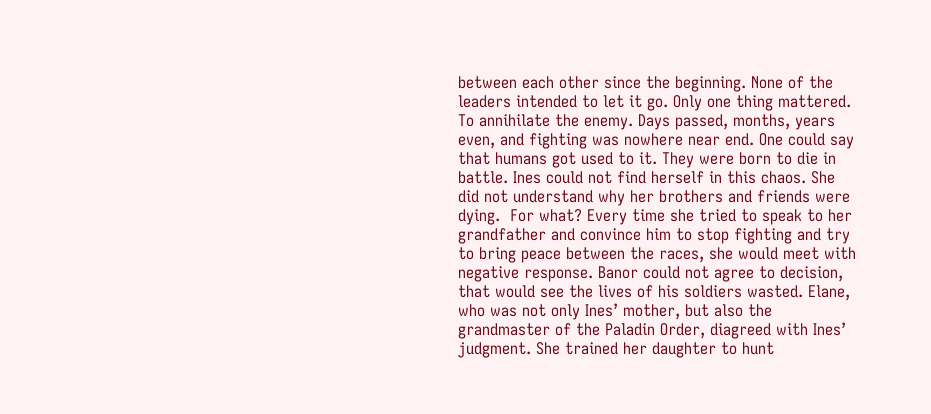between each other since the beginning. None of the leaders intended to let it go. Only one thing mattered. To annihilate the enemy. Days passed, months, years even, and fighting was nowhere near end. One could say that humans got used to it. They were born to die in battle. Ines could not find herself in this chaos. She did not understand why her brothers and friends were dying.  For what? Every time she tried to speak to her grandfather and convince him to stop fighting and try to bring peace between the races, she would meet with negative response. Banor could not agree to decision, that would see the lives of his soldiers wasted. Elane, who was not only Ines’ mother, but also the grandmaster of the Paladin Order, diagreed with Ines’ judgment. She trained her daughter to hunt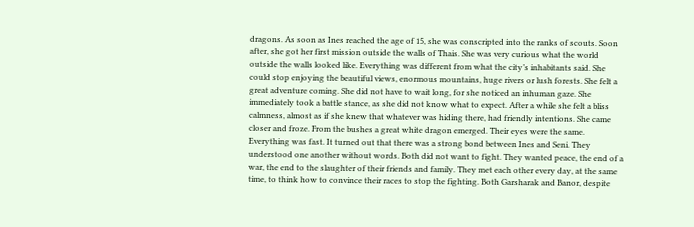dragons. As soon as Ines reached the age of 15, she was conscripted into the ranks of scouts. Soon after, she got her first mission outside the walls of Thais. She was very curious what the world outside the walls looked like. Everything was different from what the city’s inhabitants said. She could stop enjoying the beautiful views, enormous mountains, huge rivers or lush forests. She felt a great adventure coming. She did not have to wait long, for she noticed an inhuman gaze. She immediately took a battle stance, as she did not know what to expect. After a while she felt a bliss calmness, almost as if she knew that whatever was hiding there, had friendly intentions. She came closer and froze. From the bushes a great white dragon emerged. Their eyes were the same. Everything was fast. It turned out that there was a strong bond between Ines and Seni. They understood one another without words. Both did not want to fight. They wanted peace, the end of a war, the end to the slaughter of their friends and family. They met each other every day, at the same time, to think how to convince their races to stop the fighting. Both Garsharak and Banor, despite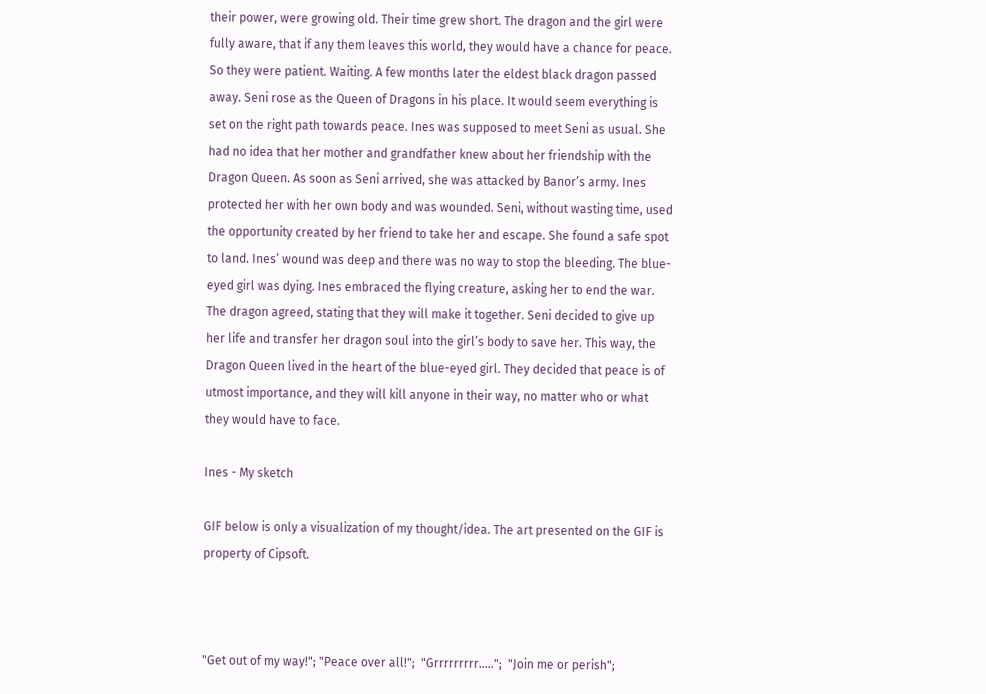their power, were growing old. Their time grew short. The dragon and the girl were fully aware, that if any them leaves this world, they would have a chance for peace. So they were patient. Waiting. A few months later the eldest black dragon passed away. Seni rose as the Queen of Dragons in his place. It would seem everything is set on the right path towards peace. Ines was supposed to meet Seni as usual. She had no idea that her mother and grandfather knew about her friendship with the Dragon Queen. As soon as Seni arrived, she was attacked by Banor’s army. Ines protected her with her own body and was wounded. Seni, without wasting time, used the opportunity created by her friend to take her and escape. She found a safe spot to land. Ines’ wound was deep and there was no way to stop the bleeding. The blue-eyed girl was dying. Ines embraced the flying creature, asking her to end the war. The dragon agreed, stating that they will make it together. Seni decided to give up her life and transfer her dragon soul into the girl’s body to save her. This way, the Dragon Queen lived in the heart of the blue-eyed girl. They decided that peace is of utmost importance, and they will kill anyone in their way, no matter who or what they would have to face.

Ines - My sketch

GIF below is only a visualization of my thought/idea. The art presented on the GIF is property of Cipsoft.



"Get out of my way!"; "Peace over all!";  "Grrrrrrrrr…..";  "Join me or perish";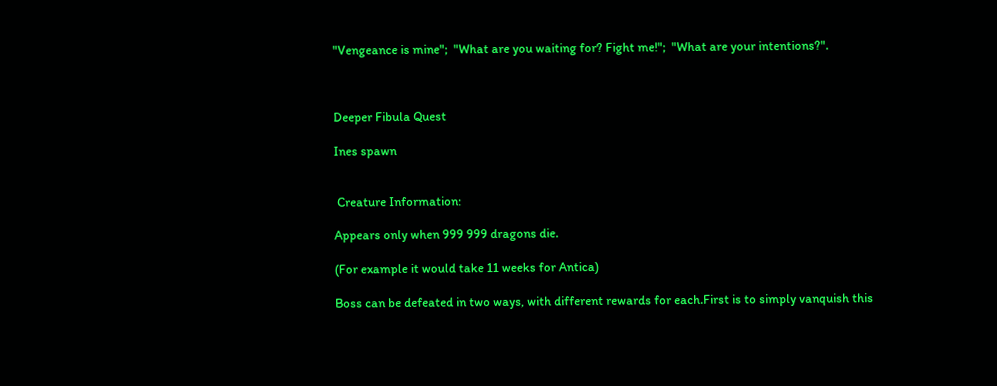"Vengeance is mine";  "What are you waiting for? Fight me!";  "What are your intentions?".



Deeper Fibula Quest

Ines spawn


 Creature Information:

Appears only when 999 999 dragons die.

(For example it would take 11 weeks for Antica)

Boss can be defeated in two ways, with different rewards for each.First is to simply vanquish this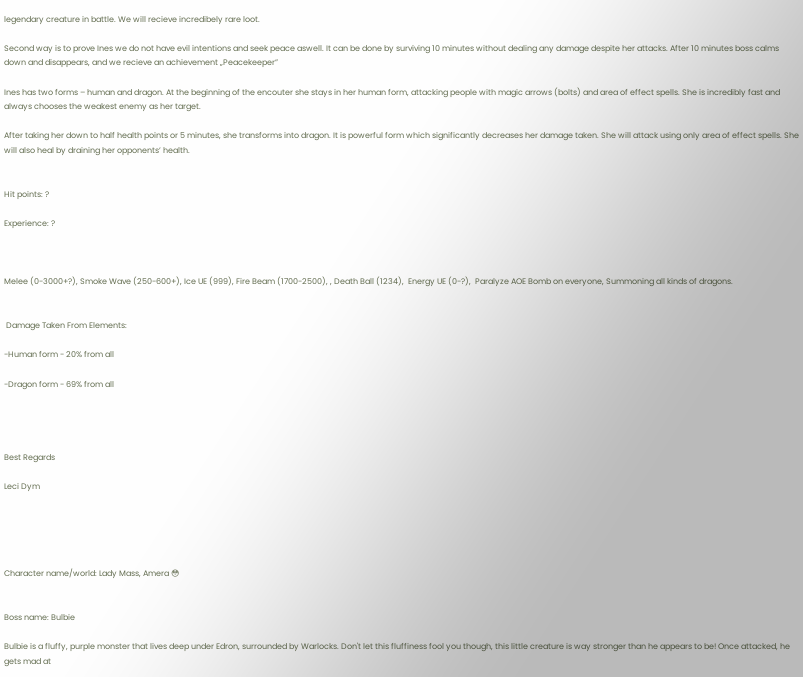legendary creature in battle. We will recieve incredibely rare loot.

Second way is to prove Ines we do not have evil intentions and seek peace aswell. It can be done by surviving 10 minutes without dealing any damage despite her attacks. After 10 minutes boss calms down and disappears, and we recieve an achievement „Peacekeeper”

Ines has two forms – human and dragon. At the beginning of the encouter she stays in her human form, attacking people with magic arrows (bolts) and area of effect spells. She is incredibly fast and always chooses the weakest enemy as her target.

After taking her down to half health points or 5 minutes, she transforms into dragon. It is powerful form which significantly decreases her damage taken. She will attack using only area of effect spells. She will also heal by draining her opponents’ health.


Hit points: ?

Experience: ?



Melee (0-3000+?), Smoke Wave (250-600+), Ice UE (999), Fire Beam (1700-2500), , Death Ball (1234),  Energy UE (0-?),  Paralyze AOE Bomb on everyone, Summoning all kinds of dragons.


 Damage Taken From Elements:

-Human form - 20% from all

-Dragon form - 69% from all




Best Regards

Leci Dym





Character name/world: Lady Mass, Amera 😳


Boss name: Bulbie

Bulbie is a fluffy, purple monster that lives deep under Edron, surrounded by Warlocks. Don't let this fluffiness fool you though, this little creature is way stronger than he appears to be! Once attacked, he gets mad at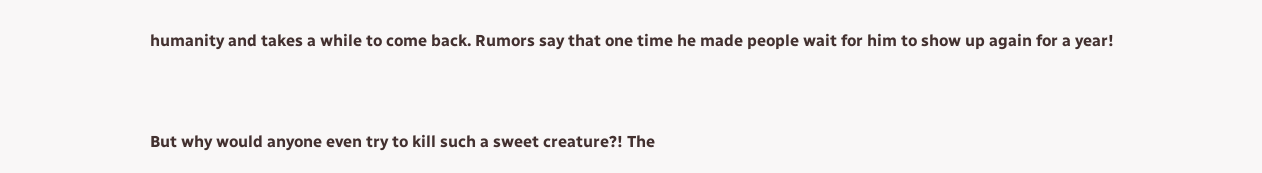humanity and takes a while to come back. Rumors say that one time he made people wait for him to show up again for a year!



But why would anyone even try to kill such a sweet creature?! The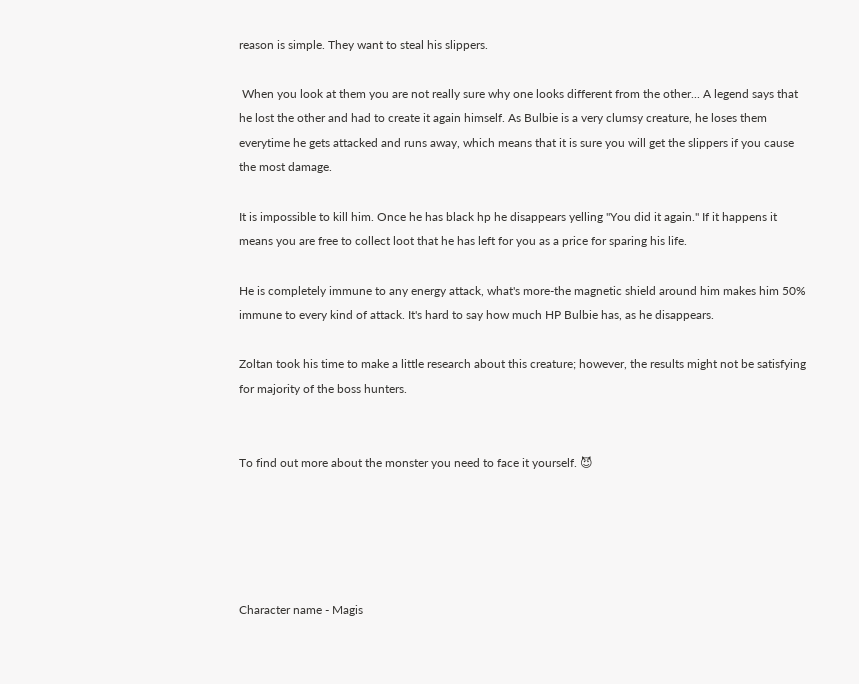reason is simple. They want to steal his slippers.

 When you look at them you are not really sure why one looks different from the other... A legend says that he lost the other and had to create it again himself. As Bulbie is a very clumsy creature, he loses them everytime he gets attacked and runs away, which means that it is sure you will get the slippers if you cause the most damage.

It is impossible to kill him. Once he has black hp he disappears yelling "You did it again." If it happens it means you are free to collect loot that he has left for you as a price for sparing his life.

He is completely immune to any energy attack, what's more-the magnetic shield around him makes him 50% immune to every kind of attack. It's hard to say how much HP Bulbie has, as he disappears.

Zoltan took his time to make a little research about this creature; however, the results might not be satisfying for majority of the boss hunters.


To find out more about the monster you need to face it yourself. 😈





Character name - Magis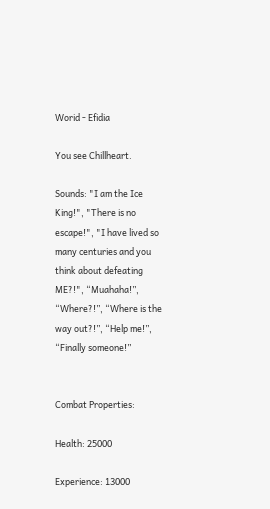Worid - Efidia

You see Chillheart.

Sounds: "I am the Ice King!", "There is no escape!", "I have lived so many centuries and you think about defeating ME?!", “Muahaha!”, “Where?!”, “Where is the way out?!”, “Help me!”, “Finally someone!”


Combat Properties:

Health: 25000

Experience: 13000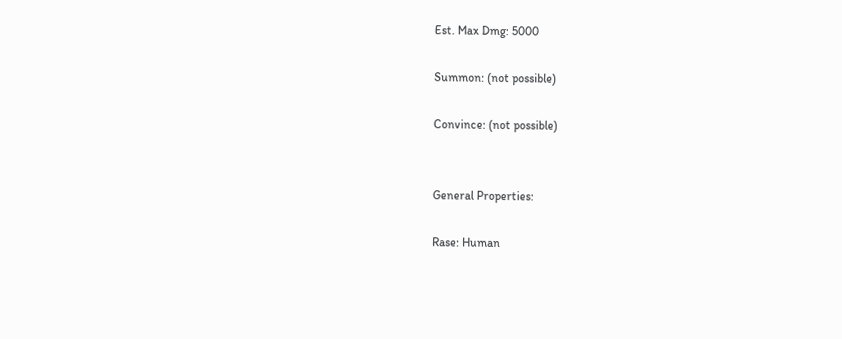Est. Max Dmg: 5000

Summon: (not possible)

Convince: (not possible)


General Properties:

Rase: Human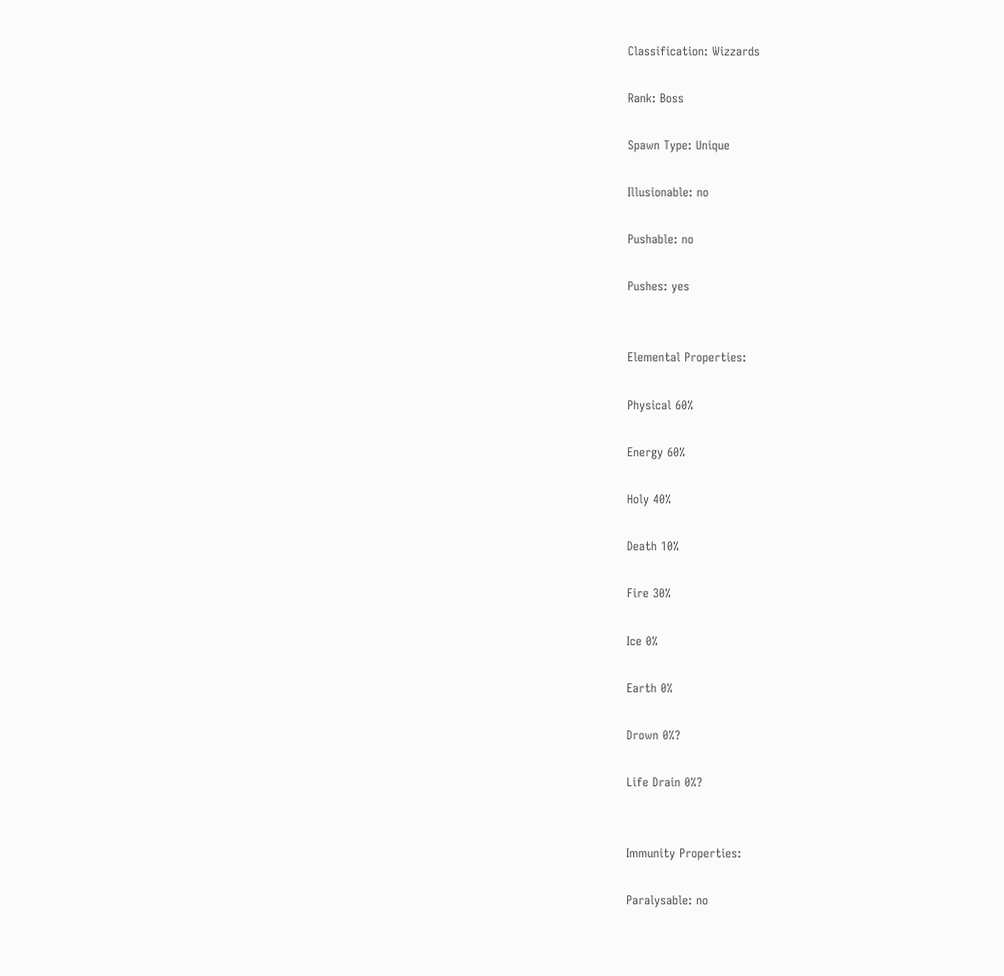Classification: Wizzards

Rank: Boss

Spawn Type: Unique

Illusionable: no

Pushable: no

Pushes: yes


Elemental Properties:

Physical 60%

Energy 60%

Holy 40%

Death 10%

Fire 30%

Ice 0%

Earth 0%

Drown 0%?

Life Drain 0%?


Immunity Properties:

Paralysable: no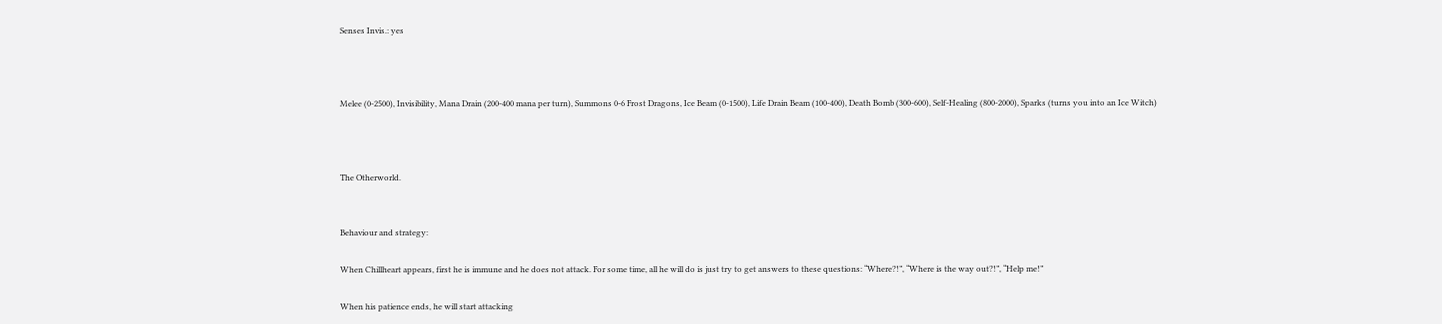Senses Invis.: yes



Melee (0-2500), Invisibility, Mana Drain (200-400 mana per turn), Summons 0-6 Frost Dragons, Ice Beam (0-1500), Life Drain Beam (100-400), Death Bomb (300-600), Self-Healing (800-2000), Sparks (turns you into an Ice Witch)



The Otherworld.


Behaviour and strategy:

When Chillheart appears, first he is immune and he does not attack. For some time, all he will do is just try to get answers to these questions: “Where?!”, “Where is the way out?!”, “Help me!”

When his patience ends, he will start attacking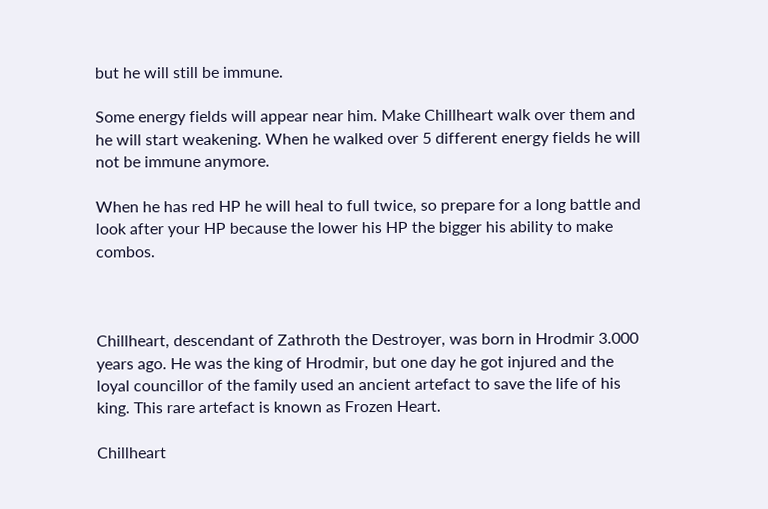but he will still be immune.

Some energy fields will appear near him. Make Chillheart walk over them and he will start weakening. When he walked over 5 different energy fields he will not be immune anymore.

When he has red HP he will heal to full twice, so prepare for a long battle and look after your HP because the lower his HP the bigger his ability to make combos.



Chillheart, descendant of Zathroth the Destroyer, was born in Hrodmir 3.000 years ago. He was the king of Hrodmir, but one day he got injured and the loyal councillor of the family used an ancient artefact to save the life of his king. This rare artefact is known as Frozen Heart.

Chillheart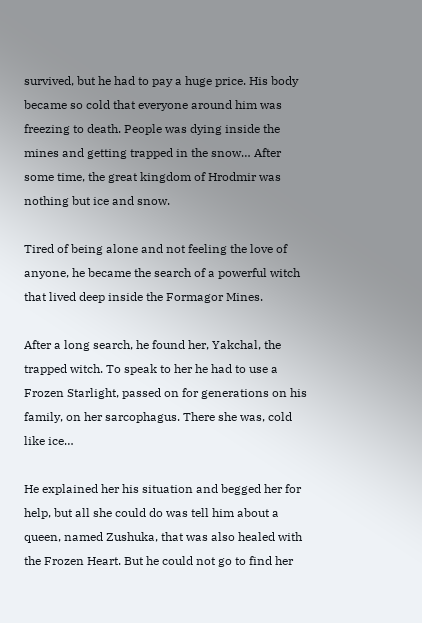survived, but he had to pay a huge price. His body became so cold that everyone around him was freezing to death. People was dying inside the mines and getting trapped in the snow… After some time, the great kingdom of Hrodmir was nothing but ice and snow.

Tired of being alone and not feeling the love of anyone, he became the search of a powerful witch that lived deep inside the Formagor Mines.

After a long search, he found her, Yakchal, the trapped witch. To speak to her he had to use a Frozen Starlight, passed on for generations on his family, on her sarcophagus. There she was, cold like ice…

He explained her his situation and begged her for help, but all she could do was tell him about a queen, named Zushuka, that was also healed with the Frozen Heart. But he could not go to find her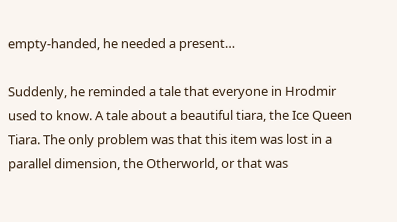empty-handed, he needed a present…

Suddenly, he reminded a tale that everyone in Hrodmir used to know. A tale about a beautiful tiara, the Ice Queen Tiara. The only problem was that this item was lost in a parallel dimension, the Otherworld, or that was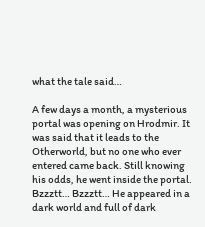what the tale said…

A few days a month, a mysterious portal was opening on Hrodmir. It was said that it leads to the Otherworld, but no one who ever entered came back. Still knowing his odds, he went inside the portal. Bzzztt… Bzzztt… He appeared in a dark world and full of dark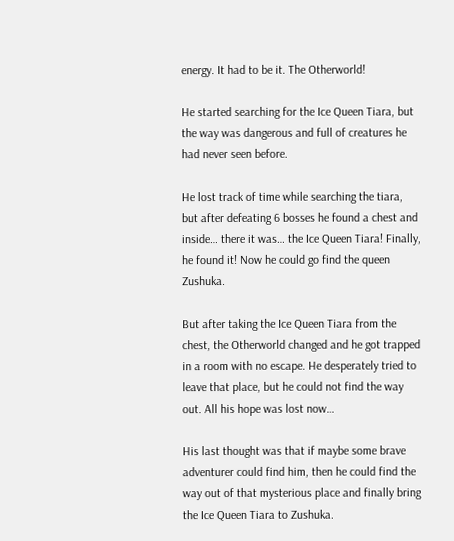energy. It had to be it. The Otherworld!

He started searching for the Ice Queen Tiara, but the way was dangerous and full of creatures he had never seen before.

He lost track of time while searching the tiara, but after defeating 6 bosses he found a chest and inside… there it was… the Ice Queen Tiara! Finally, he found it! Now he could go find the queen Zushuka.

But after taking the Ice Queen Tiara from the chest, the Otherworld changed and he got trapped in a room with no escape. He desperately tried to leave that place, but he could not find the way out. All his hope was lost now…

His last thought was that if maybe some brave adventurer could find him, then he could find the way out of that mysterious place and finally bring the Ice Queen Tiara to Zushuka.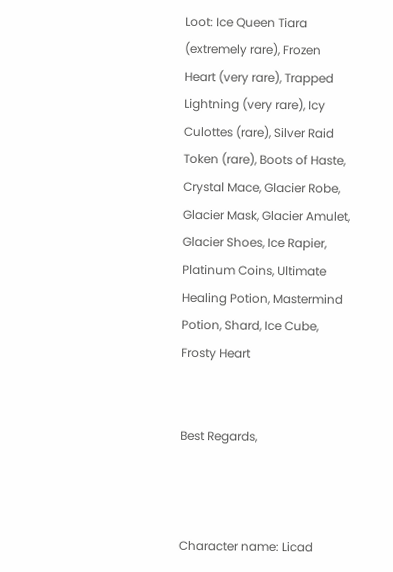Loot: Ice Queen Tiara (extremely rare), Frozen Heart (very rare), Trapped Lightning (very rare), Icy Culottes (rare), Silver Raid Token (rare), Boots of Haste, Crystal Mace, Glacier Robe, Glacier Mask, Glacier Amulet, Glacier Shoes, Ice Rapier, Platinum Coins, Ultimate Healing Potion, Mastermind Potion, Shard, Ice Cube, Frosty Heart


Best Regards,



Character name: Licad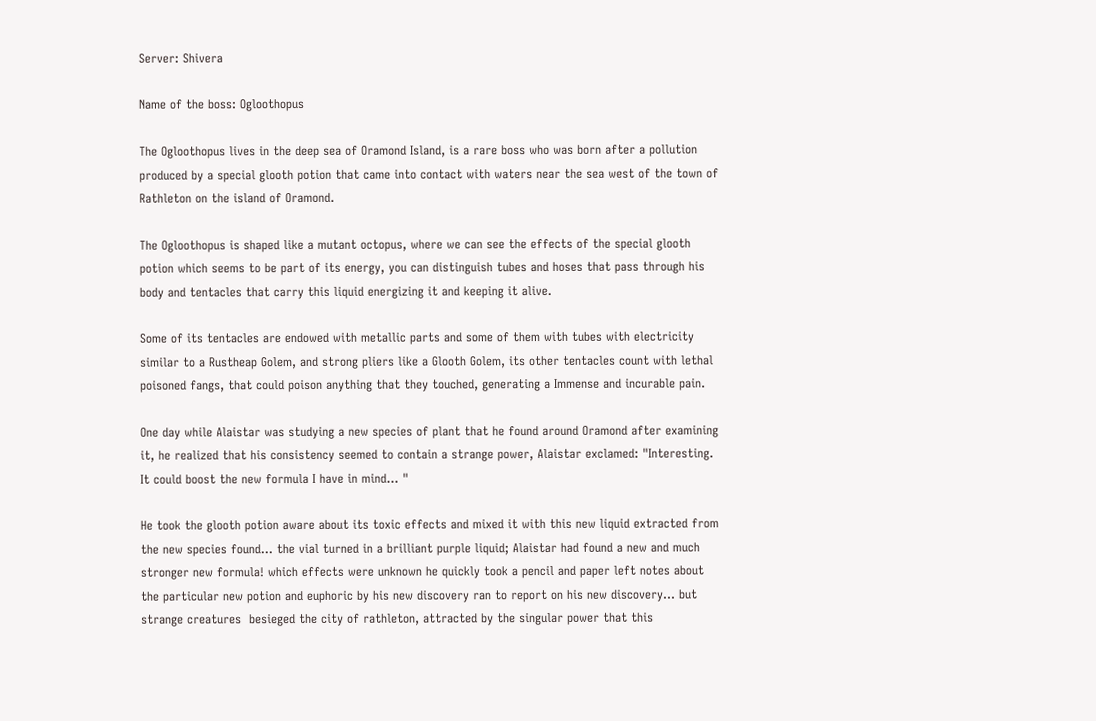Server: Shivera

Name of the boss: Ogloothopus

The Ogloothopus lives in the deep sea of Oramond Island, is a rare boss who was born after a pollution produced by a special glooth potion that came into contact with waters near the sea west of the town of Rathleton on the island of Oramond.

The Ogloothopus is shaped like a mutant octopus, where we can see the effects of the special glooth potion which seems to be part of its energy, you can distinguish tubes and hoses that pass through his body and tentacles that carry this liquid energizing it and keeping it alive.

Some of its tentacles are endowed with metallic parts and some of them with tubes with electricity similar to a Rustheap Golem, and strong pliers like a Glooth Golem, its other tentacles count with lethal poisoned fangs, that could poison anything that they touched, generating a Immense and incurable pain.

One day while Alaistar was studying a new species of plant that he found around Oramond after examining it, he realized that his consistency seemed to contain a strange power, Alaistar exclamed: "Interesting. It could boost the new formula I have in mind... "

He took the glooth potion aware about its toxic effects and mixed it with this new liquid extracted from the new species found... the vial turned in a brilliant purple liquid; Alaistar had found a new and much stronger new formula! which effects were unknown he quickly took a pencil and paper left notes about the particular new potion and euphoric by his new discovery ran to report on his new discovery... but strange creatures  besieged the city of rathleton, attracted by the singular power that this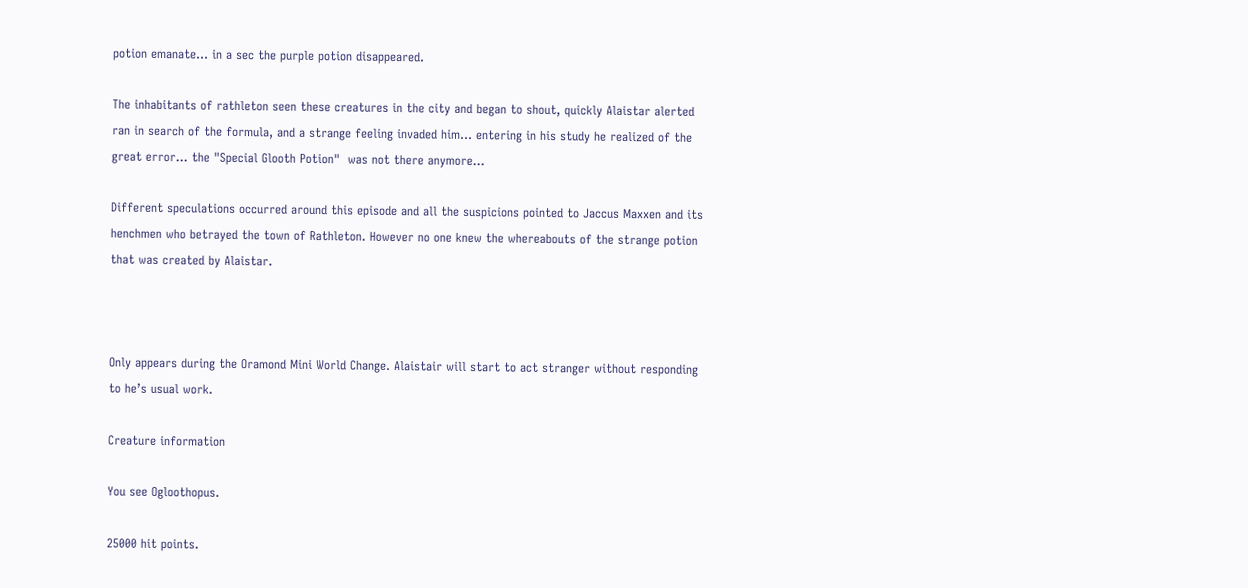potion emanate... in a sec the purple potion disappeared.

The inhabitants of rathleton seen these creatures in the city and began to shout, quickly Alaistar alerted ran in search of the formula, and a strange feeling invaded him... entering in his study he realized of the great error... the "Special Glooth Potion"  was not there anymore...

Different speculations occurred around this episode and all the suspicions pointed to Jaccus Maxxen and its henchmen who betrayed the town of Rathleton. However no one knew the whereabouts of the strange potion that was created by Alaistar.



Only appears during the Oramond Mini World Change. Alaistair will start to act stranger without responding to he’s usual work.

Creature information

You see Ogloothopus.

25000 hit points.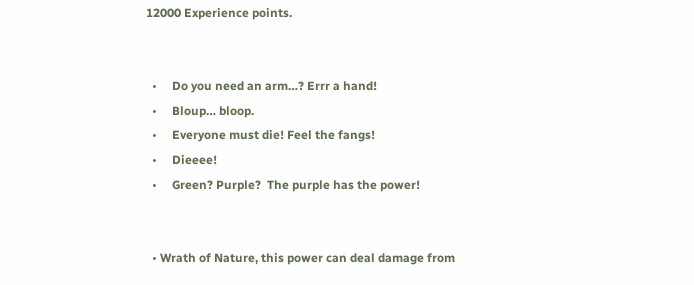12000 Experience points.


  •     Do you need an arm…? Errr a hand!
  •     Bloup… bloop.
  •     Everyone must die! Feel the fangs!
  •     Dieeee!
  •     Green? Purple?  The purple has the power!


  • Wrath of Nature, this power can deal damage from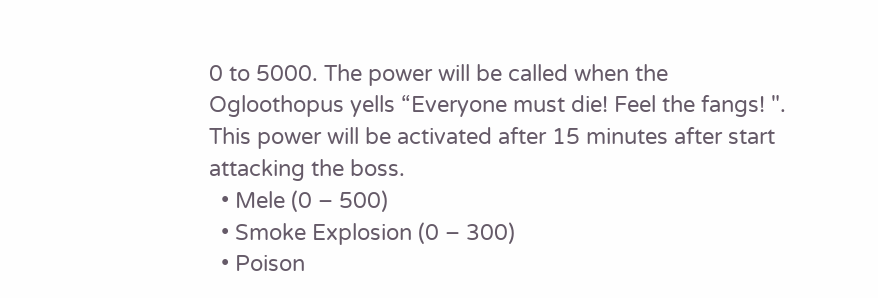0 to 5000. The power will be called when the Ogloothopus yells “Everyone must die! Feel the fangs! ". This power will be activated after 15 minutes after start attacking the boss.
  • Mele (0 – 500)
  • Smoke Explosion (0 – 300)
  • Poison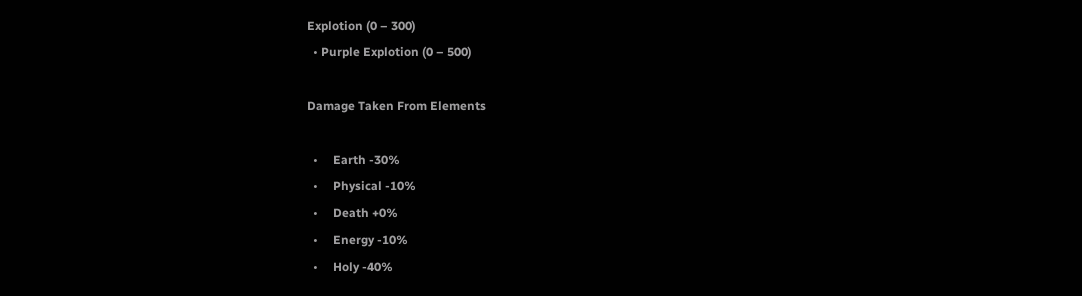Explotion (0 – 300)
  • Purple Explotion (0 – 500)

Damage Taken From Elements

  •     Earth -30%
  •     Physical -10%
  •     Death +0%
  •     Energy -10%
  •     Holy -40%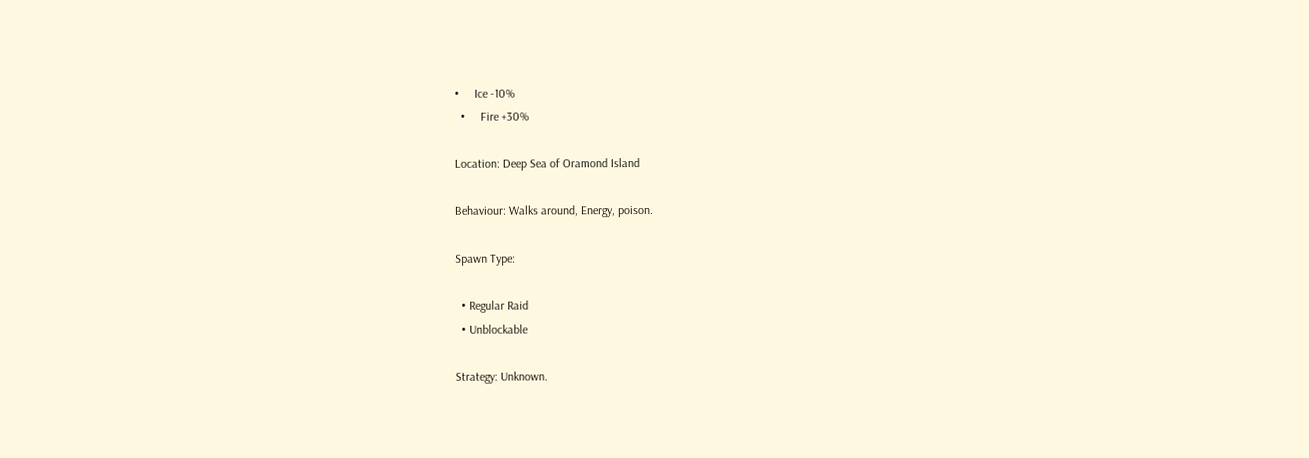•     Ice -10%
  •     Fire +30%

Location: Deep Sea of Oramond Island

Behaviour: Walks around, Energy, poison.

Spawn Type:

  • Regular Raid
  • Unblockable

Strategy: Unknown.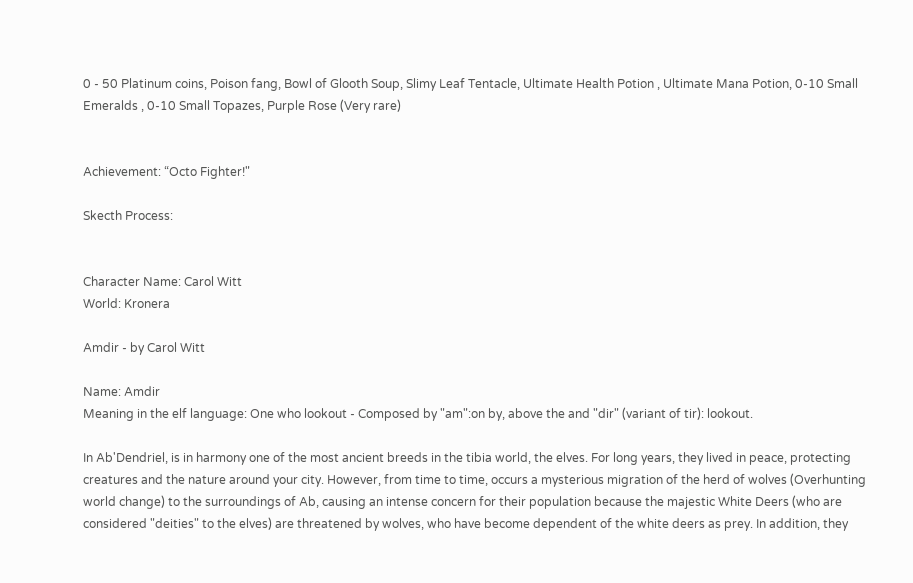0 - 50 Platinum coins, Poison fang, Bowl of Glooth Soup, Slimy Leaf Tentacle, Ultimate Health Potion , Ultimate Mana Potion, 0-10 Small Emeralds , 0-10 Small Topazes, Purple Rose (Very rare)


Achievement: “Octo Fighter!"

Skecth Process:


Character Name: Carol Witt
World: Kronera

Amdir - by Carol Witt

Name: Amdir
Meaning in the elf language: One who lookout - Composed by "am":on by, above the and "dir" (variant of tir): lookout.

In Ab'Dendriel, is in harmony one of the most ancient breeds in the tibia world, the elves. For long years, they lived in peace, protecting creatures and the nature around your city. However, from time to time, occurs a mysterious migration of the herd of wolves (Overhunting world change) to the surroundings of Ab, causing an intense concern for their population because the majestic White Deers (who are considered "deities" to the elves) are threatened by wolves, who have become dependent of the white deers as prey. In addition, they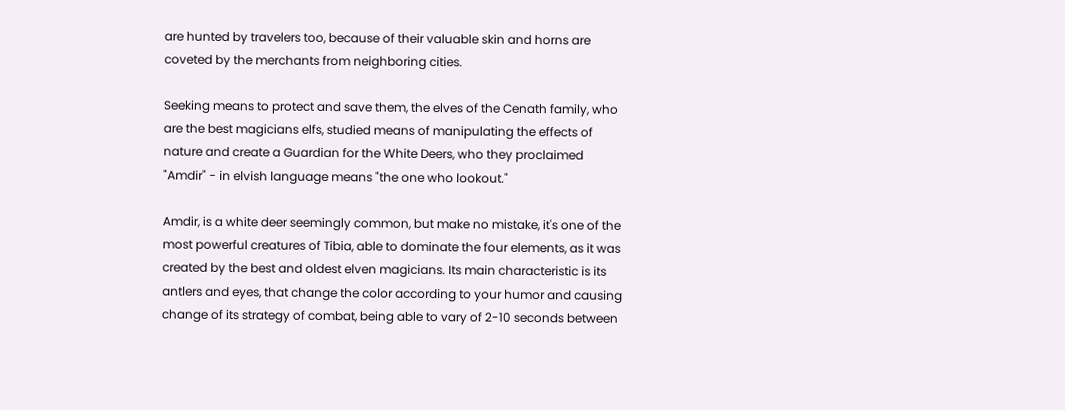are hunted by travelers too, because of their valuable skin and horns are coveted by the merchants from neighboring cities.

Seeking means to protect and save them, the elves of the Cenath family, who are the best magicians elfs, studied means of manipulating the effects of nature and create a Guardian for the White Deers, who they proclaimed "Amdir" - in elvish language means "the one who lookout."

Amdir, is a white deer seemingly common, but make no mistake, it's one of the most powerful creatures of Tibia, able to dominate the four elements, as it was created by the best and oldest elven magicians. Its main characteristic is its antlers and eyes, that change the color according to your humor and causing change of its strategy of combat, being able to vary of 2-10 seconds between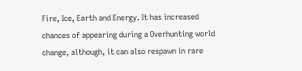Fire, Ice, Earth and Energy. It has increased chances of appearing during a Overhunting world change, although, it can also respawn in rare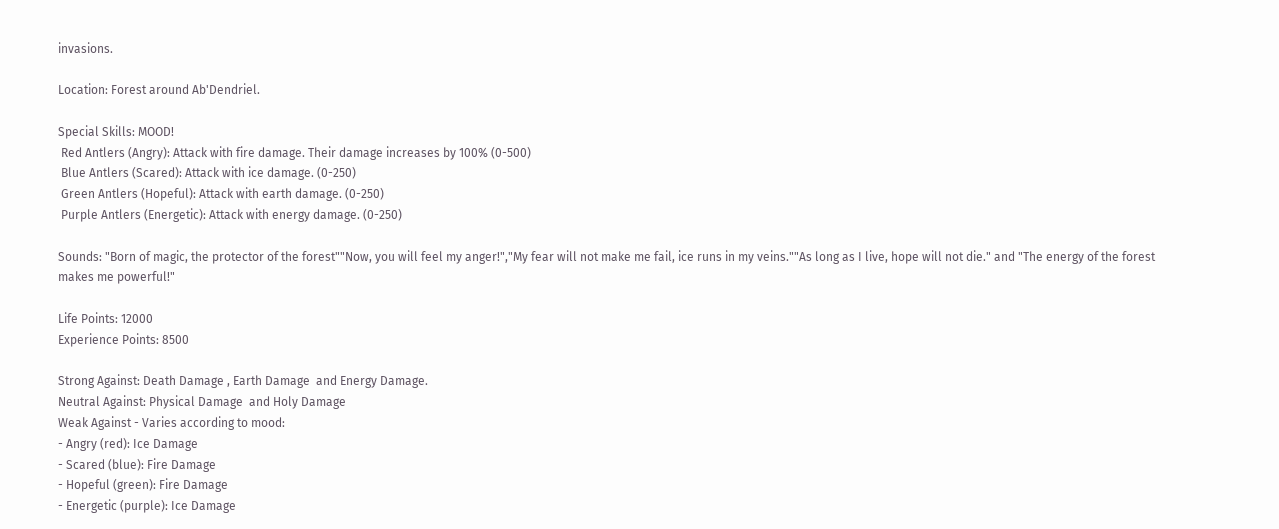invasions.

Location: Forest around Ab'Dendriel.

Special Skills: MOOD!
 Red Antlers (Angry): Attack with fire damage. Their damage increases by 100% (0-500)
 Blue Antlers (Scared): Attack with ice damage. (0-250)
 Green Antlers (Hopeful): Attack with earth damage. (0-250)
 Purple Antlers (Energetic): Attack with energy damage. (0-250)

Sounds: "Born of magic, the protector of the forest""Now, you will feel my anger!","My fear will not make me fail, ice runs in my veins.""As long as I live, hope will not die." and "The energy of the forest makes me powerful!"

Life Points: 12000
Experience Points: 8500

Strong Against: Death Damage , Earth Damage  and Energy Damage.
Neutral Against: Physical Damage  and Holy Damage
Weak Against - Varies according to mood:
- Angry (red): Ice Damage
- Scared (blue): Fire Damage
- Hopeful (green): Fire Damage
- Energetic (purple): Ice Damage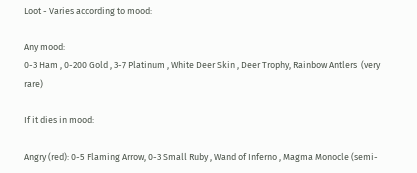Loot - Varies according to mood:

Any mood:
0-3 Ham , 0-200 Gold , 3-7 Platinum , White Deer Skin , Deer Trophy, Rainbow Antlers  (very rare)

If it dies in mood:

Angry (red): 0-5 Flaming Arrow, 0-3 Small Ruby , Wand of Inferno , Magma Monocle (semi-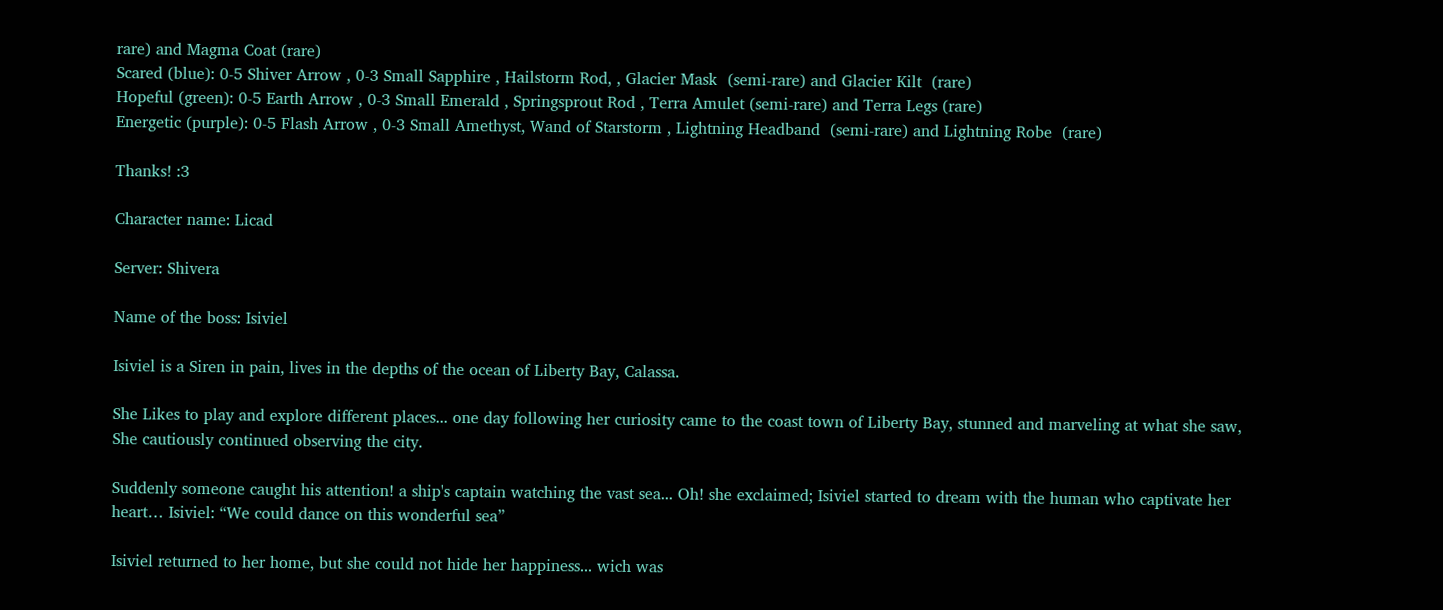rare) and Magma Coat (rare)
Scared (blue): 0-5 Shiver Arrow , 0-3 Small Sapphire , Hailstorm Rod, , Glacier Mask  (semi-rare) and Glacier Kilt  (rare)
Hopeful (green): 0-5 Earth Arrow , 0-3 Small Emerald , Springsprout Rod , Terra Amulet (semi-rare) and Terra Legs (rare)
Energetic (purple): 0-5 Flash Arrow , 0-3 Small Amethyst, Wand of Starstorm , Lightning Headband  (semi-rare) and Lightning Robe  (rare)

Thanks! :3

Character name: Licad

Server: Shivera

Name of the boss: Isiviel

Isiviel is a Siren in pain, lives in the depths of the ocean of Liberty Bay, Calassa.

She Likes to play and explore different places... one day following her curiosity came to the coast town of Liberty Bay, stunned and marveling at what she saw, She cautiously continued observing the city.

Suddenly someone caught his attention! a ship's captain watching the vast sea... Oh! she exclaimed; Isiviel started to dream with the human who captivate her heart… Isiviel: “We could dance on this wonderful sea”

Isiviel returned to her home, but she could not hide her happiness... wich was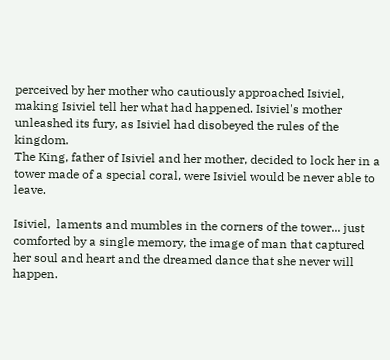perceived by her mother who cautiously approached Isiviel, making Isiviel tell her what had happened. Isiviel's mother unleashed its fury, as Isiviel had disobeyed the rules of the kingdom.
The King, father of Isiviel and her mother, decided to lock her in a tower made of a special coral, were Isiviel would be never able to leave.

Isiviel,  laments and mumbles in the corners of the tower... just comforted by a single memory, the image of man that captured her soul and heart and the dreamed dance that she never will happen.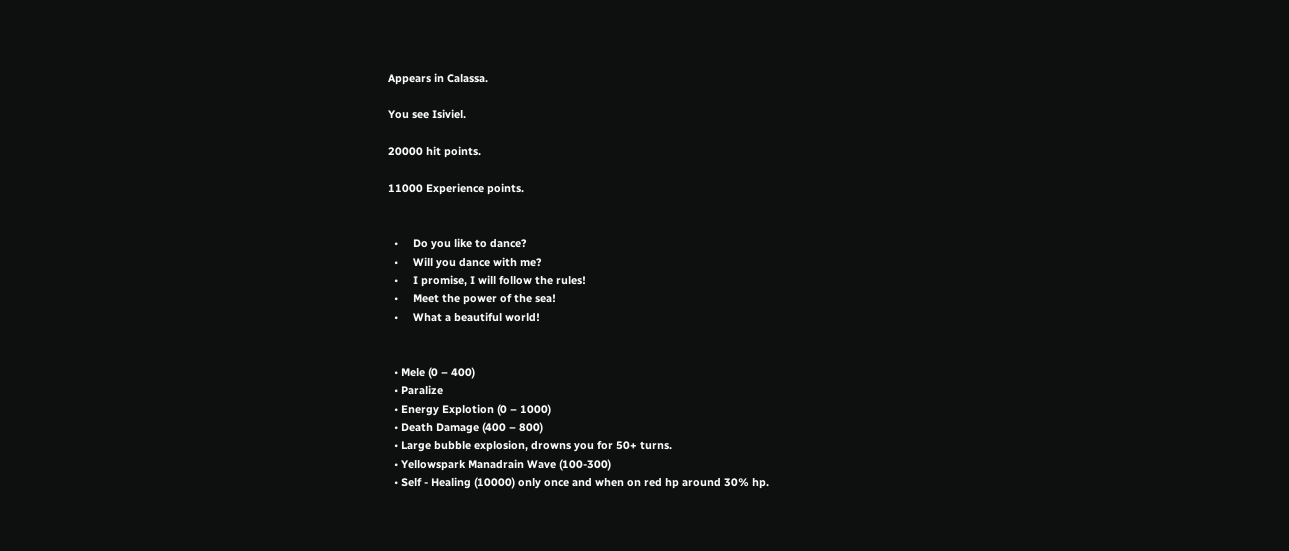Appears in Calassa.

You see Isiviel.

20000 hit points.

11000 Experience points.


  •     Do you like to dance?
  •     Will you dance with me?
  •     I promise, I will follow the rules!
  •     Meet the power of the sea!
  •     What a beautiful world!


  • Mele (0 – 400)
  • Paralize
  • Energy Explotion (0 – 1000)
  • Death Damage (400 – 800)
  • Large bubble explosion, drowns you for 50+ turns.
  • Yellowspark Manadrain Wave (100-300)
  • Self - Healing (10000) only once and when on red hp around 30% hp.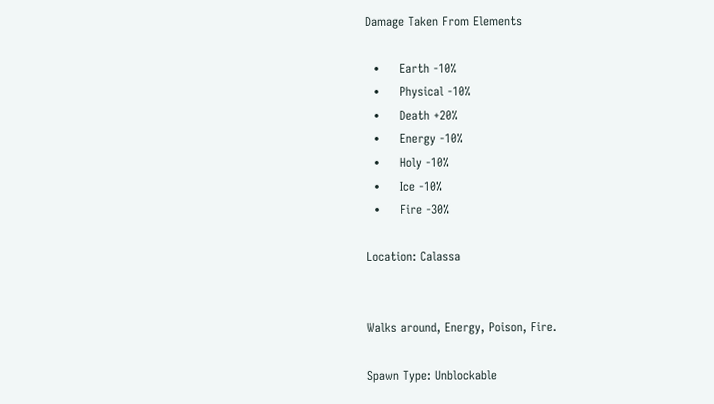Damage Taken From Elements

  •     Earth -10%
  •     Physical -10%
  •     Death +20%
  •     Energy -10%
  •     Holy -10%
  •     Ice -10%
  •     Fire -30%

Location: Calassa


Walks around, Energy, Poison, Fire.

Spawn Type: Unblockable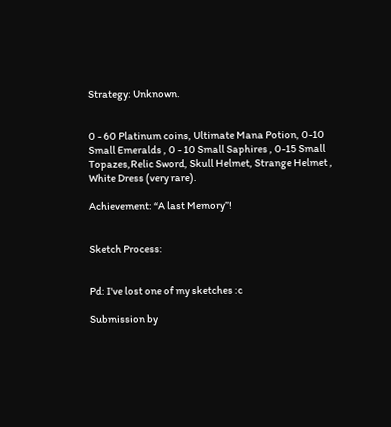Strategy: Unknown.


0 - 60 Platinum coins, Ultimate Mana Potion, 0-10 Small Emeralds , 0 - 10 Small Saphires , 0-15 Small Topazes,Relic Sword, Skull Helmet, Strange Helmet ,  White Dress (very rare).

Achievement: “A last Memory”!


Sketch Process:


Pd: I've lost one of my sketches :c

Submission by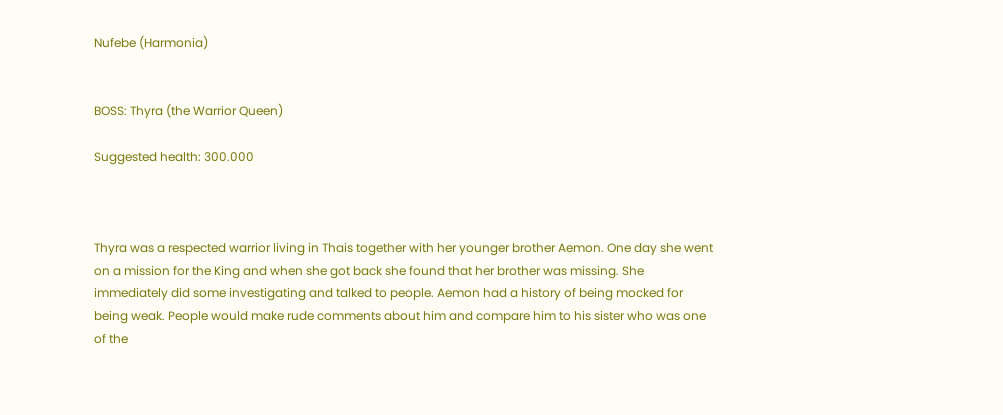Nufebe (Harmonia)


BOSS: Thyra (the Warrior Queen)

Suggested health: 300.000



Thyra was a respected warrior living in Thais together with her younger brother Aemon. One day she went on a mission for the King and when she got back she found that her brother was missing. She immediately did some investigating and talked to people. Aemon had a history of being mocked for being weak. People would make rude comments about him and compare him to his sister who was one of the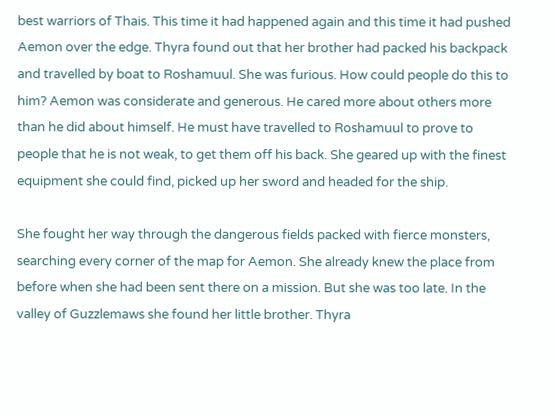best warriors of Thais. This time it had happened again and this time it had pushed Aemon over the edge. Thyra found out that her brother had packed his backpack and travelled by boat to Roshamuul. She was furious. How could people do this to him? Aemon was considerate and generous. He cared more about others more than he did about himself. He must have travelled to Roshamuul to prove to people that he is not weak, to get them off his back. She geared up with the finest equipment she could find, picked up her sword and headed for the ship.

She fought her way through the dangerous fields packed with fierce monsters, searching every corner of the map for Aemon. She already knew the place from before when she had been sent there on a mission. But she was too late. In the valley of Guzzlemaws she found her little brother. Thyra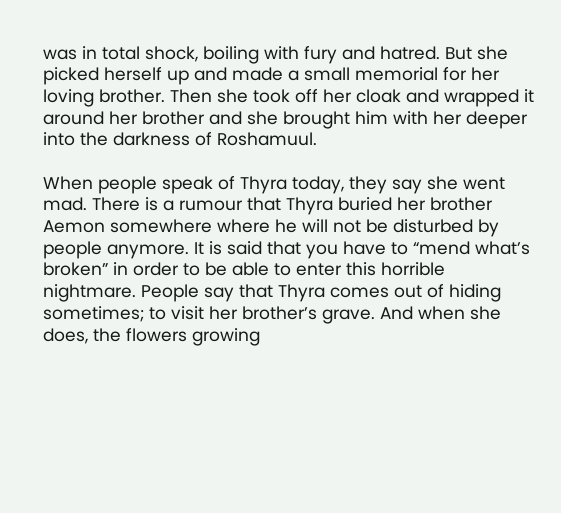was in total shock, boiling with fury and hatred. But she picked herself up and made a small memorial for her loving brother. Then she took off her cloak and wrapped it around her brother and she brought him with her deeper into the darkness of Roshamuul.

When people speak of Thyra today, they say she went mad. There is a rumour that Thyra buried her brother Aemon somewhere where he will not be disturbed by people anymore. It is said that you have to “mend what’s broken” in order to be able to enter this horrible nightmare. People say that Thyra comes out of hiding sometimes; to visit her brother’s grave. And when she does, the flowers growing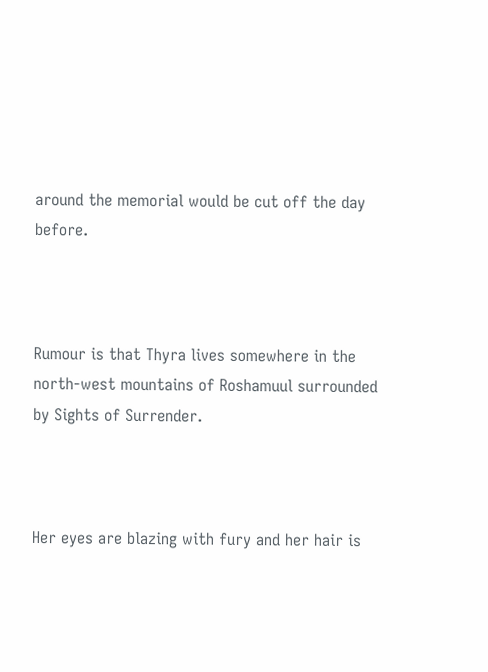around the memorial would be cut off the day before.



Rumour is that Thyra lives somewhere in the north-west mountains of Roshamuul surrounded by Sights of Surrender.



Her eyes are blazing with fury and her hair is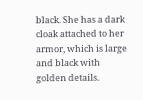black. She has a dark cloak attached to her armor, which is large and black with golden details.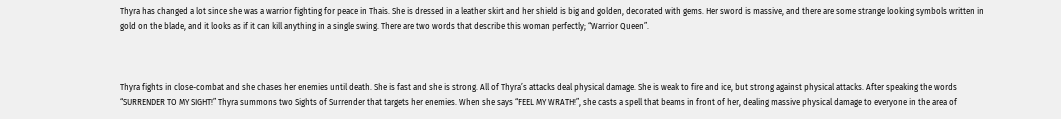Thyra has changed a lot since she was a warrior fighting for peace in Thais. She is dressed in a leather skirt and her shield is big and golden, decorated with gems. Her sword is massive, and there are some strange looking symbols written in gold on the blade, and it looks as if it can kill anything in a single swing. There are two words that describe this woman perfectly; “Warrior Queen”.



Thyra fights in close-combat and she chases her enemies until death. She is fast and she is strong. All of Thyra’s attacks deal physical damage. She is weak to fire and ice, but strong against physical attacks. After speaking the words “SURRENDER TO MY SIGHT!” Thyra summons two Sights of Surrender that targets her enemies. When she says “FEEL MY WRATH!”, she casts a spell that beams in front of her, dealing massive physical damage to everyone in the area of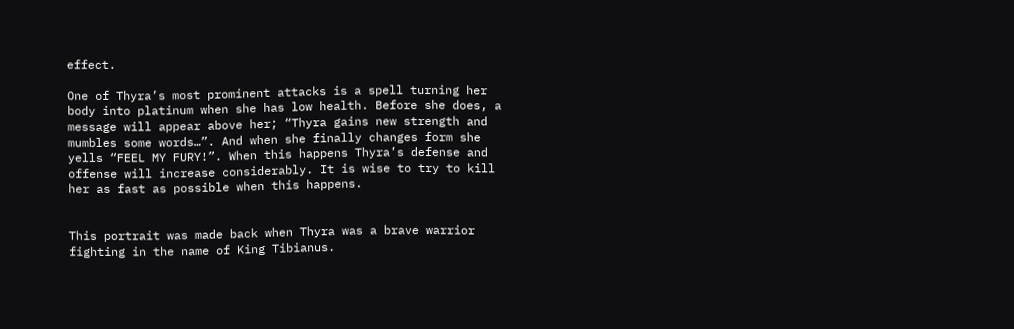effect.

One of Thyra’s most prominent attacks is a spell turning her body into platinum when she has low health. Before she does, a message will appear above her; “Thyra gains new strength and mumbles some words…”. And when she finally changes form she yells “FEEL MY FURY!”. When this happens Thyra’s defense and offense will increase considerably. It is wise to try to kill her as fast as possible when this happens.


This portrait was made back when Thyra was a brave warrior fighting in the name of King Tibianus.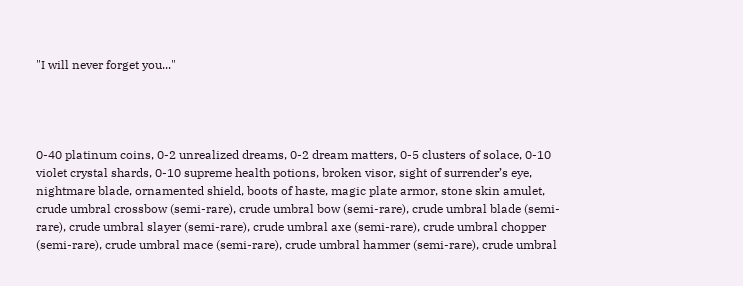"I will never forget you..."




0-40 platinum coins, 0-2 unrealized dreams, 0-2 dream matters, 0-5 clusters of solace, 0-10 violet crystal shards, 0-10 supreme health potions, broken visor, sight of surrender’s eye, nightmare blade, ornamented shield, boots of haste, magic plate armor, stone skin amulet, crude umbral crossbow (semi-rare), crude umbral bow (semi-rare), crude umbral blade (semi-rare), crude umbral slayer (semi-rare), crude umbral axe (semi-rare), crude umbral chopper (semi-rare), crude umbral mace (semi-rare), crude umbral hammer (semi-rare), crude umbral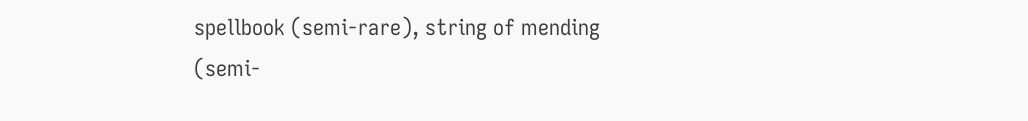spellbook (semi-rare), string of mending (semi-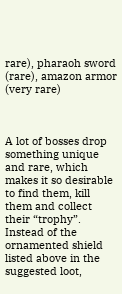rare), pharaoh sword (rare), amazon armor (very rare)



A lot of bosses drop something unique and rare, which makes it so desirable to find them, kill them and collect their “trophy”. Instead of the ornamented shield listed above in the suggested loot,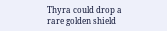Thyra could drop a rare golden shield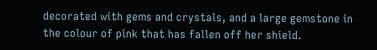decorated with gems and crystals, and a large gemstone in the colour of pink that has fallen off her shield.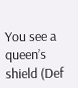You see a queen’s shield (Def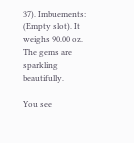37). Imbuements: (Empty slot). It weighs 90.00 oz. The gems are sparkling beautifully.

You see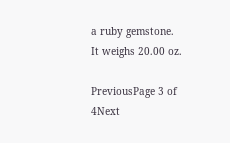a ruby gemstone. It weighs 20.00 oz.

PreviousPage 3 of 4Next